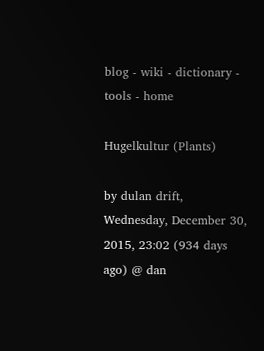blog - wiki - dictionary - tools - home

Hugelkultur (Plants)

by dulan drift, Wednesday, December 30, 2015, 23:02 (934 days ago) @ dan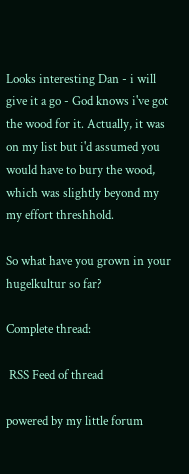Looks interesting Dan - i will give it a go - God knows i've got the wood for it. Actually, it was on my list but i'd assumed you would have to bury the wood, which was slightly beyond my my effort threshhold.

So what have you grown in your hugelkultur so far?

Complete thread:

 RSS Feed of thread

powered by my little forum